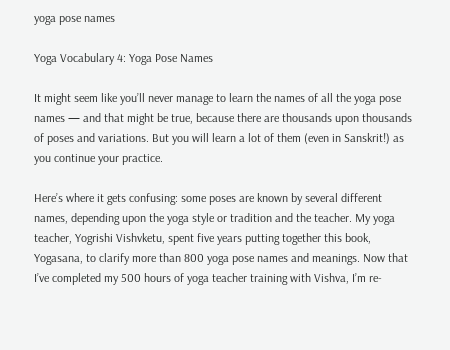yoga pose names

Yoga Vocabulary 4: Yoga Pose Names

It might seem like you’ll never manage to learn the names of all the yoga pose names — and that might be true, because there are thousands upon thousands of poses and variations. But you will learn a lot of them (even in Sanskrit!) as you continue your practice.

Here’s where it gets confusing: some poses are known by several different names, depending upon the yoga style or tradition and the teacher. My yoga teacher, Yogrishi Vishvketu, spent five years putting together this book, Yogasana, to clarify more than 800 yoga pose names and meanings. Now that I’ve completed my 500 hours of yoga teacher training with Vishva, I’m re-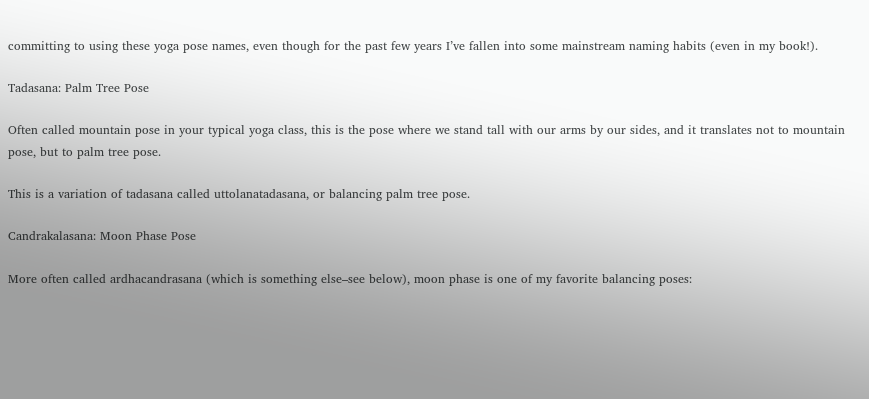committing to using these yoga pose names, even though for the past few years I’ve fallen into some mainstream naming habits (even in my book!).

Tadasana: Palm Tree Pose

Often called mountain pose in your typical yoga class, this is the pose where we stand tall with our arms by our sides, and it translates not to mountain pose, but to palm tree pose.

This is a variation of tadasana called uttolanatadasana, or balancing palm tree pose.

Candrakalasana: Moon Phase Pose

More often called ardhacandrasana (which is something else–see below), moon phase is one of my favorite balancing poses: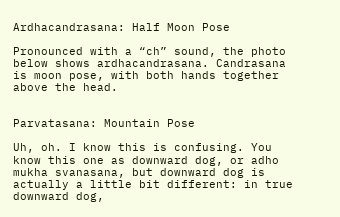Ardhacandrasana: Half Moon Pose

Pronounced with a “ch” sound, the photo below shows ardhacandrasana. Candrasana is moon pose, with both hands together above the head.


Parvatasana: Mountain Pose

Uh, oh. I know this is confusing. You know this one as downward dog, or adho mukha svanasana, but downward dog is actually a little bit different: in true downward dog,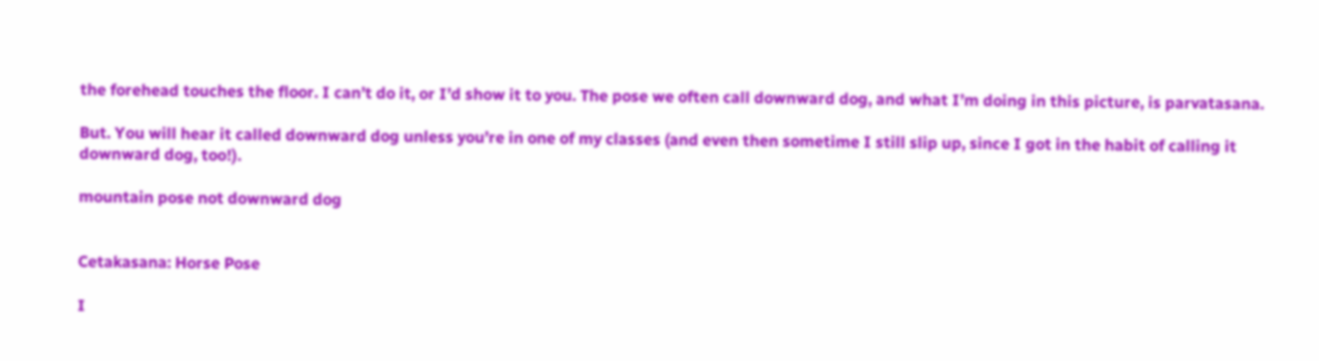the forehead touches the floor. I can’t do it, or I’d show it to you. The pose we often call downward dog, and what I’m doing in this picture, is parvatasana.

But. You will hear it called downward dog unless you’re in one of my classes (and even then sometime I still slip up, since I got in the habit of calling it downward dog, too!).

mountain pose not downward dog


Cetakasana: Horse Pose

I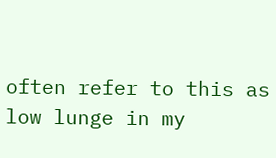often refer to this as low lunge in my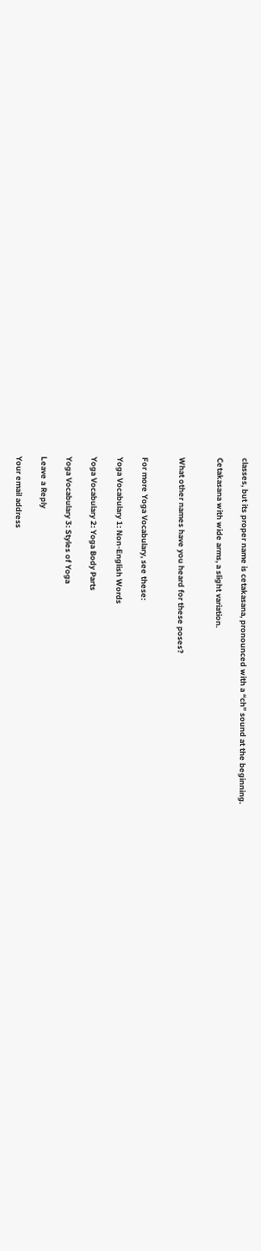classes, but its proper name is cetakasana, pronounced with a “ch” sound at the beginning.

Cetakasana with wide arms, a slight variation.


What other names have you heard for these poses?


For more Yoga Vocabulary, see these:

Yoga Vocabulary 1: Non-English Words

Yoga Vocabulary 2: Yoga Body Parts

Yoga Vocabulary 3: Styles of Yoga

Leave a Reply

Your email address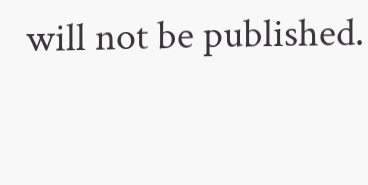will not be published.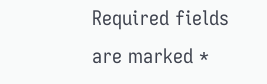Required fields are marked *